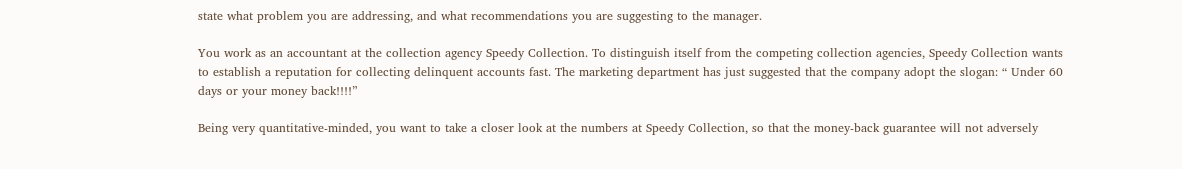state what problem you are addressing, and what recommendations you are suggesting to the manager.

You work as an accountant at the collection agency Speedy Collection. To distinguish itself from the competing collection agencies, Speedy Collection wants to establish a reputation for collecting delinquent accounts fast. The marketing department has just suggested that the company adopt the slogan: “ Under 60 days or your money back!!!!”

Being very quantitative-minded, you want to take a closer look at the numbers at Speedy Collection, so that the money-back guarantee will not adversely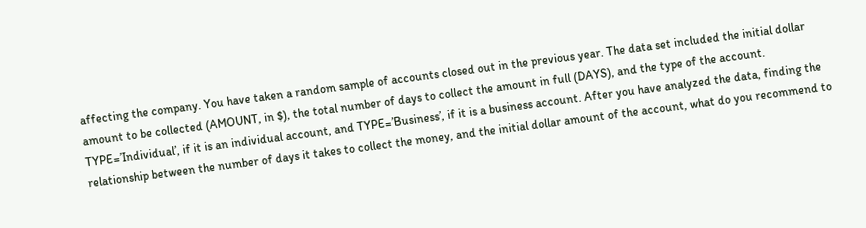affecting the company. You have taken a random sample of accounts closed out in the previous year. The data set included the initial dollar amount to be collected (AMOUNT, in $), the total number of days to collect the amount in full (DAYS), and the type of the account. TYPE=’Individual’, if it is an individual account, and TYPE=’Business’, if it is a business account. After you have analyzed the data, finding the relationship between the number of days it takes to collect the money, and the initial dollar amount of the account, what do you recommend to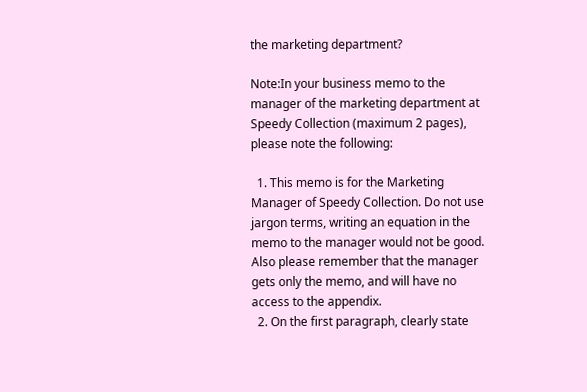the marketing department?

Note:In your business memo to the manager of the marketing department at Speedy Collection (maximum 2 pages), please note the following:

  1. This memo is for the Marketing Manager of Speedy Collection. Do not use jargon terms, writing an equation in the memo to the manager would not be good. Also please remember that the manager gets only the memo, and will have no access to the appendix.
  2. On the first paragraph, clearly state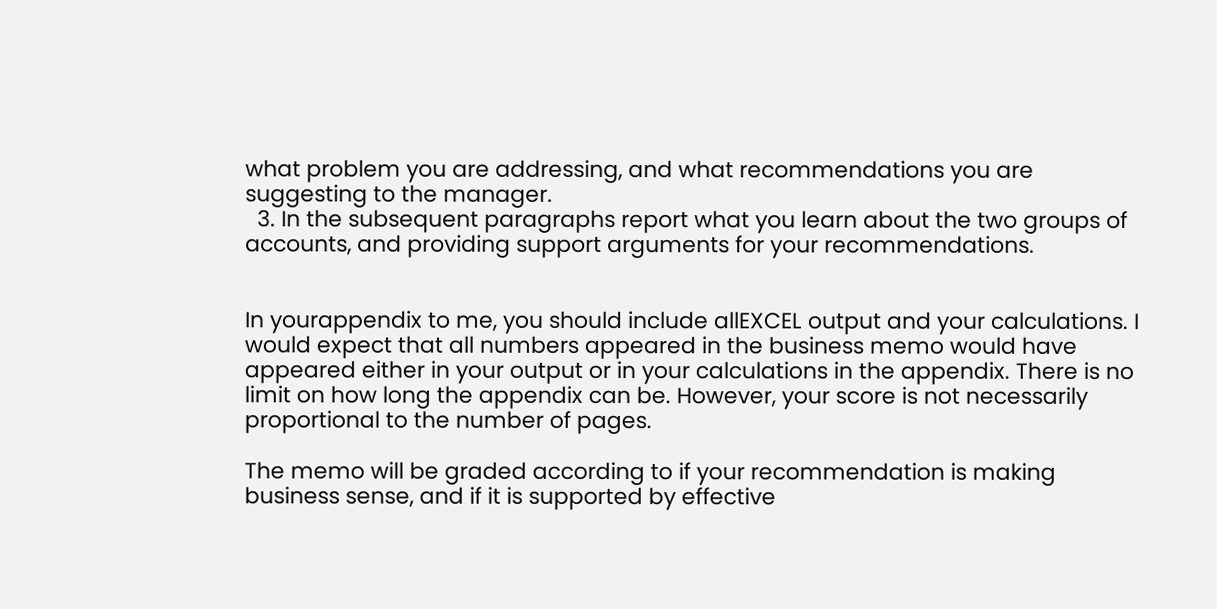what problem you are addressing, and what recommendations you are suggesting to the manager.
  3. In the subsequent paragraphs report what you learn about the two groups of accounts, and providing support arguments for your recommendations.


In yourappendix to me, you should include allEXCEL output and your calculations. I would expect that all numbers appeared in the business memo would have appeared either in your output or in your calculations in the appendix. There is no limit on how long the appendix can be. However, your score is not necessarily proportional to the number of pages.

The memo will be graded according to if your recommendation is making business sense, and if it is supported by effective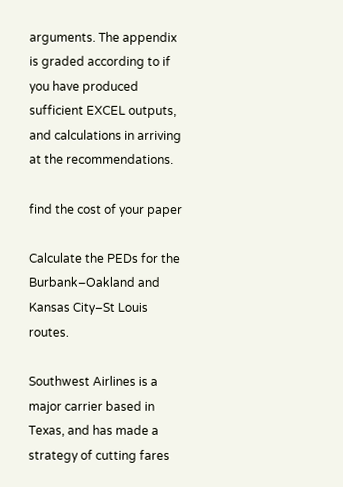arguments. The appendix is graded according to if you have produced sufficient EXCEL outputs, and calculations in arriving at the recommendations.

find the cost of your paper

Calculate the PEDs for the Burbank–Oakland and Kansas City–St Louis routes.

Southwest Airlines is a major carrier based in Texas, and has made a strategy of cutting fares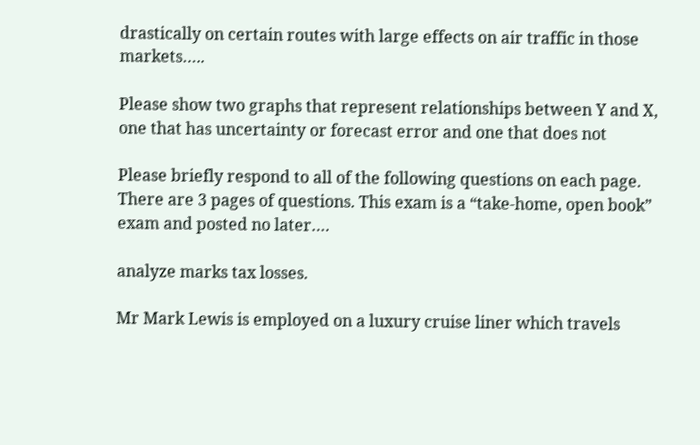drastically on certain routes with large effects on air traffic in those markets…..

Please show two graphs that represent relationships between Y and X, one that has uncertainty or forecast error and one that does not

Please briefly respond to all of the following questions on each page. There are 3 pages of questions. This exam is a “take-home, open book” exam and posted no later….

analyze marks tax losses.

Mr Mark Lewis is employed on a luxury cruise liner which travels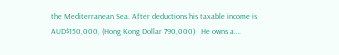the Mediterranean Sea. After deductions his taxable income is AUD$150,000, (Hong Kong Dollar 790,000)   He owns a….